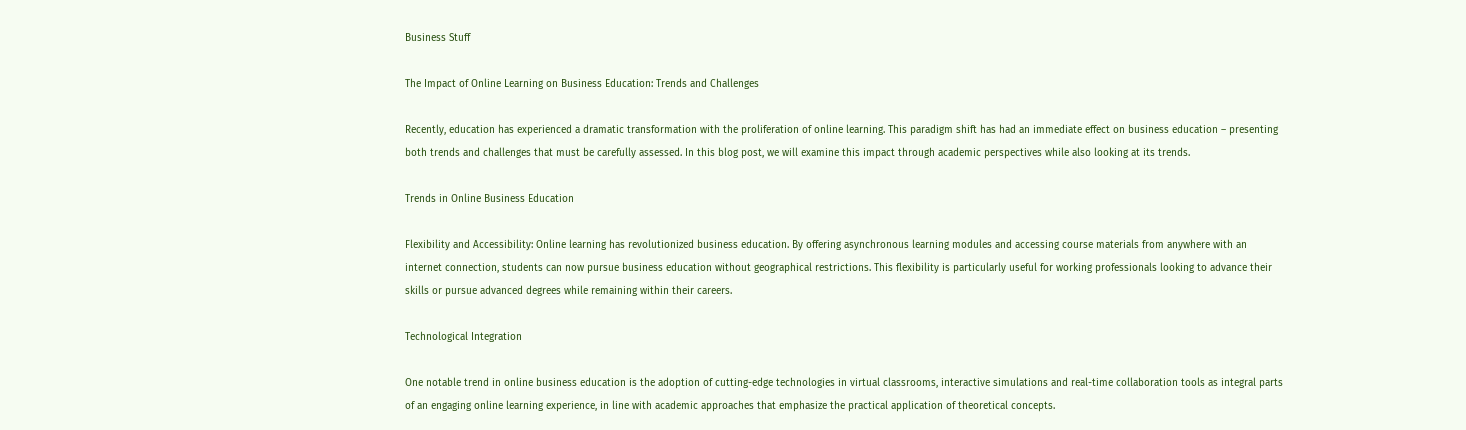Business Stuff

The Impact of Online Learning on Business Education: Trends and Challenges

Recently, education has experienced a dramatic transformation with the proliferation of online learning. This paradigm shift has had an immediate effect on business education – presenting both trends and challenges that must be carefully assessed. In this blog post, we will examine this impact through academic perspectives while also looking at its trends.

Trends in Online Business Education

Flexibility and Accessibility: Online learning has revolutionized business education. By offering asynchronous learning modules and accessing course materials from anywhere with an internet connection, students can now pursue business education without geographical restrictions. This flexibility is particularly useful for working professionals looking to advance their skills or pursue advanced degrees while remaining within their careers.

Technological Integration

One notable trend in online business education is the adoption of cutting-edge technologies in virtual classrooms, interactive simulations and real-time collaboration tools as integral parts of an engaging online learning experience, in line with academic approaches that emphasize the practical application of theoretical concepts.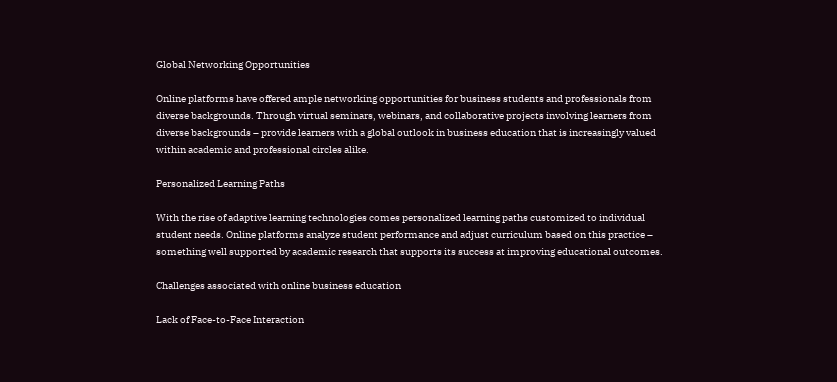Global Networking Opportunities

Online platforms have offered ample networking opportunities for business students and professionals from diverse backgrounds. Through virtual seminars, webinars, and collaborative projects involving learners from diverse backgrounds – provide learners with a global outlook in business education that is increasingly valued within academic and professional circles alike.

Personalized Learning Paths

With the rise of adaptive learning technologies comes personalized learning paths customized to individual student needs. Online platforms analyze student performance and adjust curriculum based on this practice – something well supported by academic research that supports its success at improving educational outcomes.

Challenges associated with online business education

Lack of Face-to-Face Interaction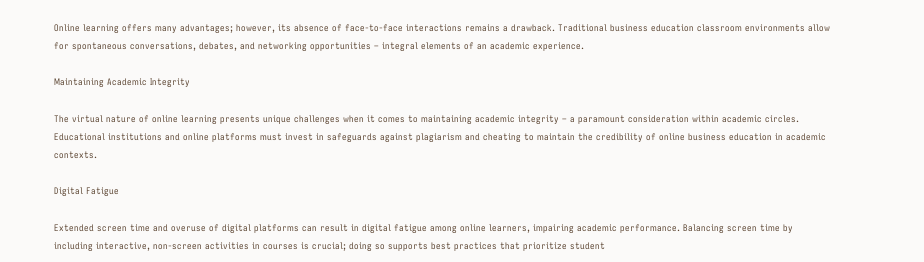Online learning offers many advantages; however, its absence of face-to-face interactions remains a drawback. Traditional business education classroom environments allow for spontaneous conversations, debates, and networking opportunities – integral elements of an academic experience.

Maintaining Academic Integrity

The virtual nature of online learning presents unique challenges when it comes to maintaining academic integrity – a paramount consideration within academic circles. Educational institutions and online platforms must invest in safeguards against plagiarism and cheating to maintain the credibility of online business education in academic contexts.

Digital Fatigue

Extended screen time and overuse of digital platforms can result in digital fatigue among online learners, impairing academic performance. Balancing screen time by including interactive, non-screen activities in courses is crucial; doing so supports best practices that prioritize student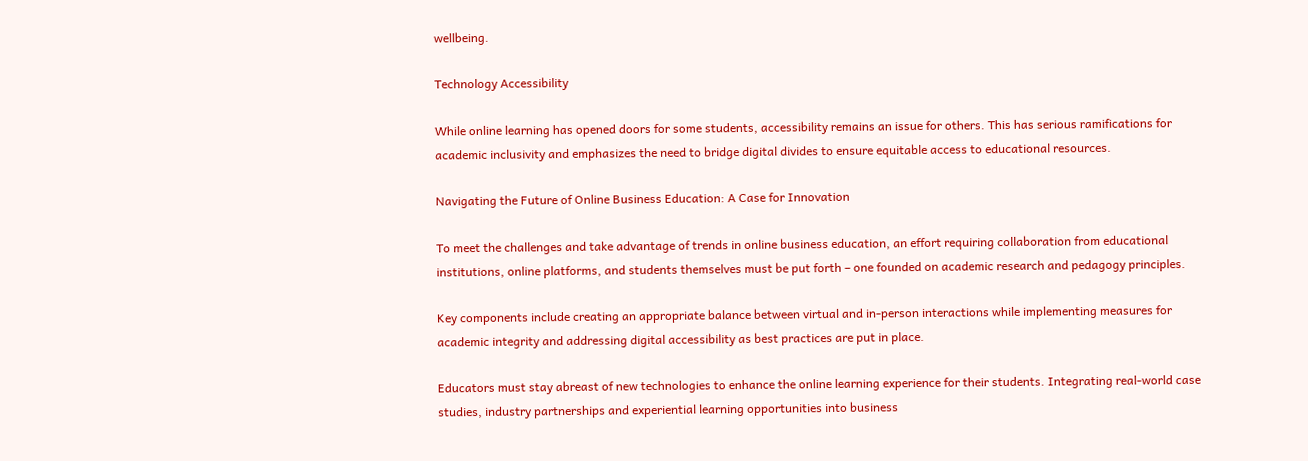wellbeing.

Technology Accessibility

While online learning has opened doors for some students, accessibility remains an issue for others. This has serious ramifications for academic inclusivity and emphasizes the need to bridge digital divides to ensure equitable access to educational resources.

Navigating the Future of Online Business Education: A Case for Innovation

To meet the challenges and take advantage of trends in online business education, an effort requiring collaboration from educational institutions, online platforms, and students themselves must be put forth – one founded on academic research and pedagogy principles.

Key components include creating an appropriate balance between virtual and in-person interactions while implementing measures for academic integrity and addressing digital accessibility as best practices are put in place.

Educators must stay abreast of new technologies to enhance the online learning experience for their students. Integrating real-world case studies, industry partnerships and experiential learning opportunities into business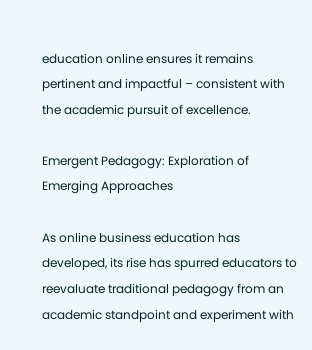education online ensures it remains pertinent and impactful – consistent with the academic pursuit of excellence.

Emergent Pedagogy: Exploration of Emerging Approaches

As online business education has developed, its rise has spurred educators to reevaluate traditional pedagogy from an academic standpoint and experiment with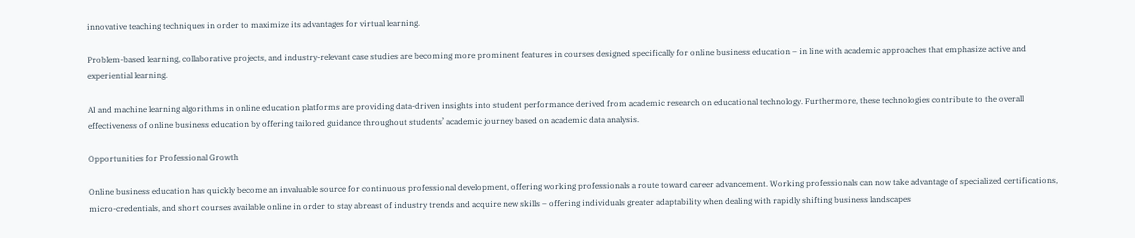innovative teaching techniques in order to maximize its advantages for virtual learning.

Problem-based learning, collaborative projects, and industry-relevant case studies are becoming more prominent features in courses designed specifically for online business education – in line with academic approaches that emphasize active and experiential learning.

AI and machine learning algorithms in online education platforms are providing data-driven insights into student performance derived from academic research on educational technology. Furthermore, these technologies contribute to the overall effectiveness of online business education by offering tailored guidance throughout students’ academic journey based on academic data analysis.

Opportunities for Professional Growth

Online business education has quickly become an invaluable source for continuous professional development, offering working professionals a route toward career advancement. Working professionals can now take advantage of specialized certifications, micro-credentials, and short courses available online in order to stay abreast of industry trends and acquire new skills – offering individuals greater adaptability when dealing with rapidly shifting business landscapes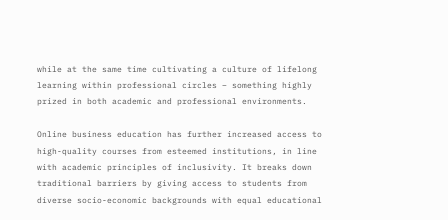while at the same time cultivating a culture of lifelong learning within professional circles – something highly prized in both academic and professional environments.

Online business education has further increased access to high-quality courses from esteemed institutions, in line with academic principles of inclusivity. It breaks down traditional barriers by giving access to students from diverse socio-economic backgrounds with equal educational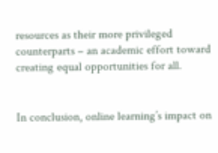resources as their more privileged counterparts – an academic effort toward creating equal opportunities for all.


In conclusion, online learning’s impact on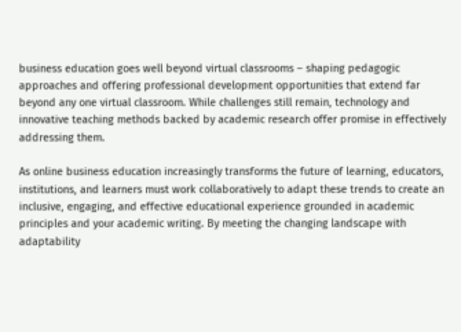business education goes well beyond virtual classrooms – shaping pedagogic approaches and offering professional development opportunities that extend far beyond any one virtual classroom. While challenges still remain, technology and innovative teaching methods backed by academic research offer promise in effectively addressing them.

As online business education increasingly transforms the future of learning, educators, institutions, and learners must work collaboratively to adapt these trends to create an inclusive, engaging, and effective educational experience grounded in academic principles and your academic writing. By meeting the changing landscape with adaptability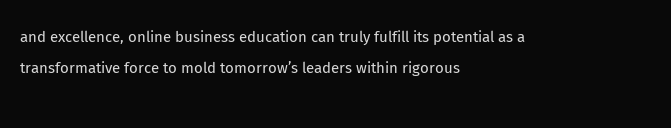and excellence, online business education can truly fulfill its potential as a transformative force to mold tomorrow’s leaders within rigorous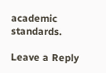academic standards.

Leave a Reply